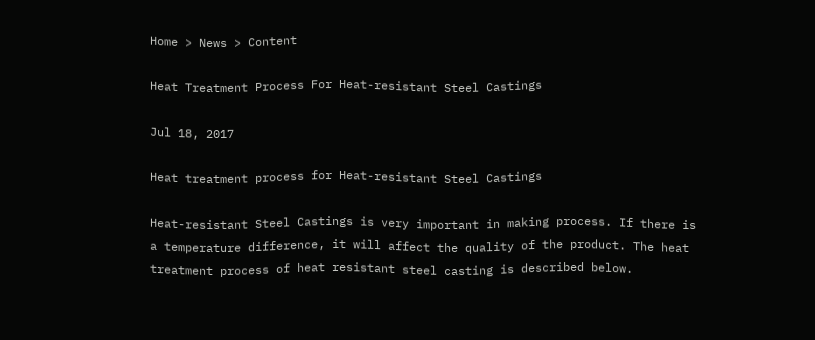Home > News > Content

Heat Treatment Process For Heat-resistant Steel Castings

Jul 18, 2017

Heat treatment process for Heat-resistant Steel Castings

Heat-resistant Steel Castings is very important in making process. If there is a temperature difference, it will affect the quality of the product. The heat treatment process of heat resistant steel casting is described below.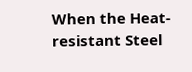When the Heat-resistant Steel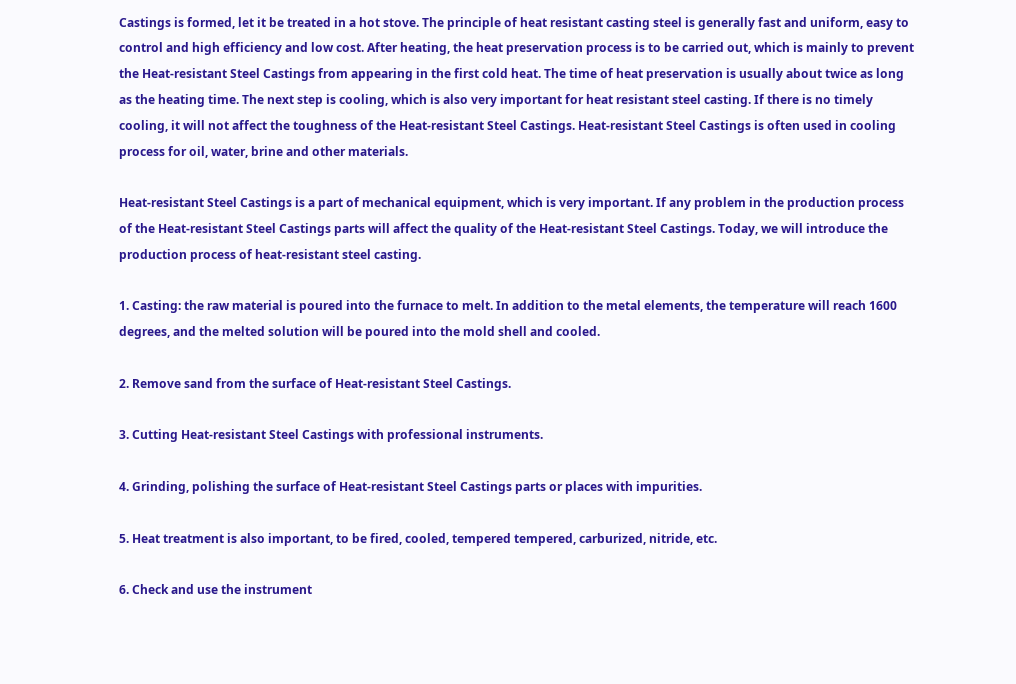Castings is formed, let it be treated in a hot stove. The principle of heat resistant casting steel is generally fast and uniform, easy to control and high efficiency and low cost. After heating, the heat preservation process is to be carried out, which is mainly to prevent the Heat-resistant Steel Castings from appearing in the first cold heat. The time of heat preservation is usually about twice as long as the heating time. The next step is cooling, which is also very important for heat resistant steel casting. If there is no timely cooling, it will not affect the toughness of the Heat-resistant Steel Castings. Heat-resistant Steel Castings is often used in cooling process for oil, water, brine and other materials.

Heat-resistant Steel Castings is a part of mechanical equipment, which is very important. If any problem in the production process of the Heat-resistant Steel Castings parts will affect the quality of the Heat-resistant Steel Castings. Today, we will introduce the production process of heat-resistant steel casting.

1. Casting: the raw material is poured into the furnace to melt. In addition to the metal elements, the temperature will reach 1600 degrees, and the melted solution will be poured into the mold shell and cooled.

2. Remove sand from the surface of Heat-resistant Steel Castings.

3. Cutting Heat-resistant Steel Castings with professional instruments.

4. Grinding, polishing the surface of Heat-resistant Steel Castings parts or places with impurities.

5. Heat treatment is also important, to be fired, cooled, tempered tempered, carburized, nitride, etc.

6. Check and use the instrument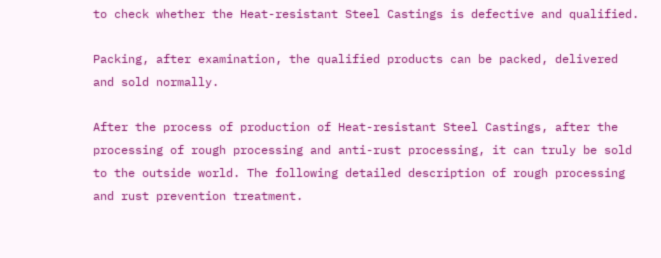to check whether the Heat-resistant Steel Castings is defective and qualified.

Packing, after examination, the qualified products can be packed, delivered and sold normally.

After the process of production of Heat-resistant Steel Castings, after the processing of rough processing and anti-rust processing, it can truly be sold to the outside world. The following detailed description of rough processing and rust prevention treatment.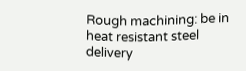Rough machining: be in heat resistant steel delivery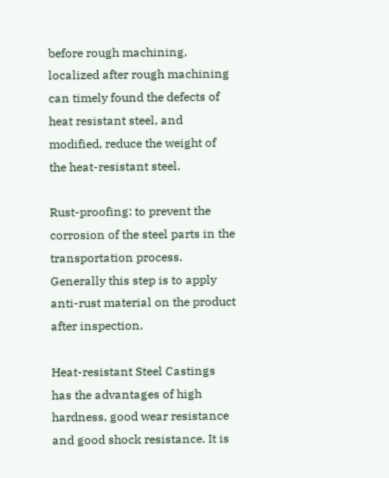before rough machining, localized after rough machining can timely found the defects of heat resistant steel, and modified, reduce the weight of the heat-resistant steel.

Rust-proofing: to prevent the corrosion of the steel parts in the transportation process. Generally this step is to apply anti-rust material on the product after inspection.

Heat-resistant Steel Castings has the advantages of high hardness, good wear resistance and good shock resistance. It is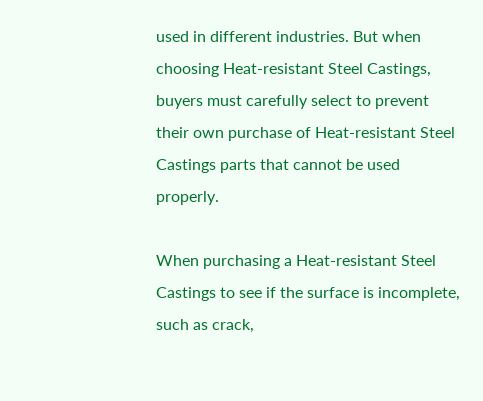used in different industries. But when choosing Heat-resistant Steel Castings, buyers must carefully select to prevent their own purchase of Heat-resistant Steel Castings parts that cannot be used properly.

When purchasing a Heat-resistant Steel Castings to see if the surface is incomplete, such as crack,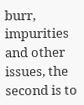burr, impurities and other issues, the second is to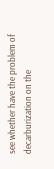see whether have the problem of decarburization on the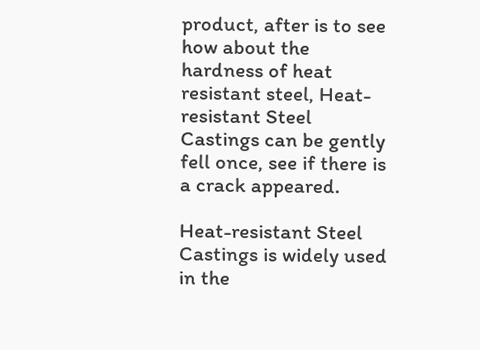product, after is to see how about the hardness of heat resistant steel, Heat-resistant Steel Castings can be gently fell once, see if there is a crack appeared.

Heat-resistant Steel Castings is widely used in the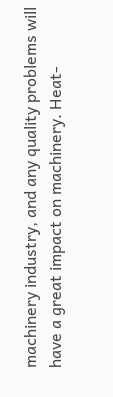machinery industry, and any quality problems will have a great impact on machinery. Heat-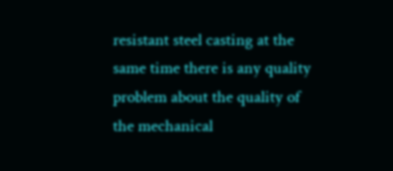resistant steel casting at the same time there is any quality problem about the quality of the mechanical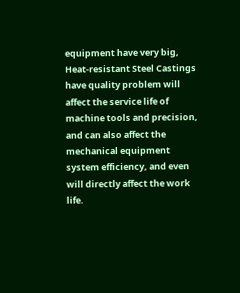equipment have very big, Heat-resistant Steel Castings have quality problem will affect the service life of machine tools and precision, and can also affect the mechanical equipment system efficiency, and even will directly affect the work life.